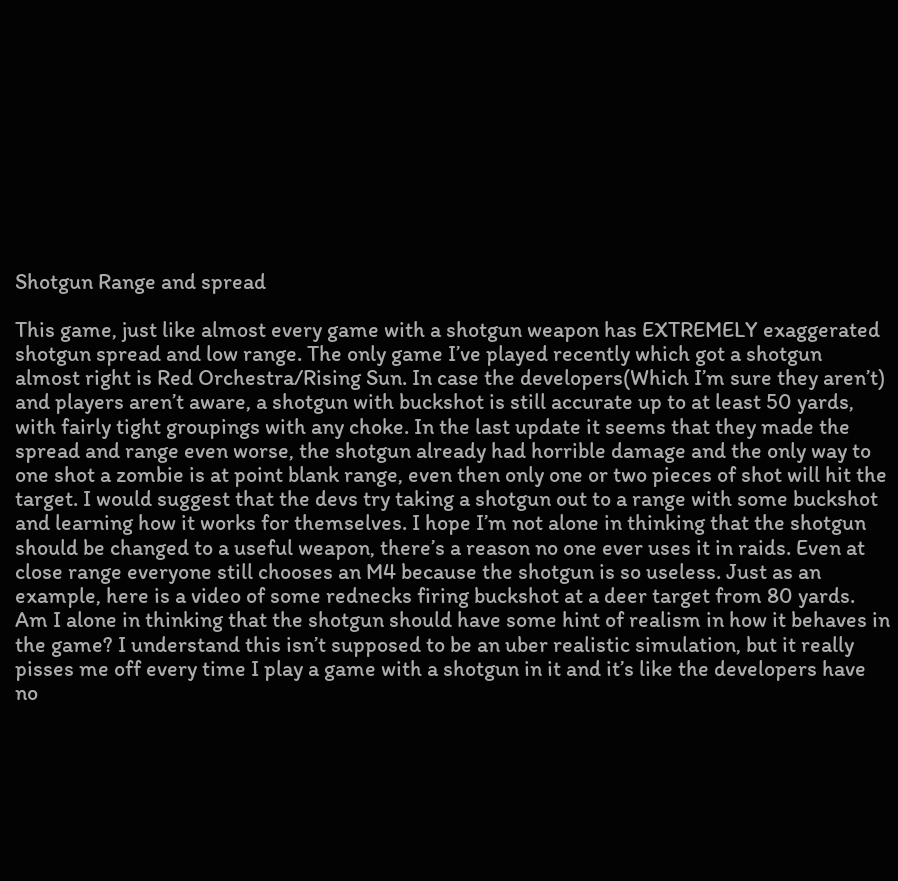Shotgun Range and spread

This game, just like almost every game with a shotgun weapon has EXTREMELY exaggerated shotgun spread and low range. The only game I’ve played recently which got a shotgun almost right is Red Orchestra/Rising Sun. In case the developers(Which I’m sure they aren’t) and players aren’t aware, a shotgun with buckshot is still accurate up to at least 50 yards, with fairly tight groupings with any choke. In the last update it seems that they made the spread and range even worse, the shotgun already had horrible damage and the only way to one shot a zombie is at point blank range, even then only one or two pieces of shot will hit the target. I would suggest that the devs try taking a shotgun out to a range with some buckshot and learning how it works for themselves. I hope I’m not alone in thinking that the shotgun should be changed to a useful weapon, there’s a reason no one ever uses it in raids. Even at close range everyone still chooses an M4 because the shotgun is so useless. Just as an example, here is a video of some rednecks firing buckshot at a deer target from 80 yards. Am I alone in thinking that the shotgun should have some hint of realism in how it behaves in the game? I understand this isn’t supposed to be an uber realistic simulation, but it really pisses me off every time I play a game with a shotgun in it and it’s like the developers have no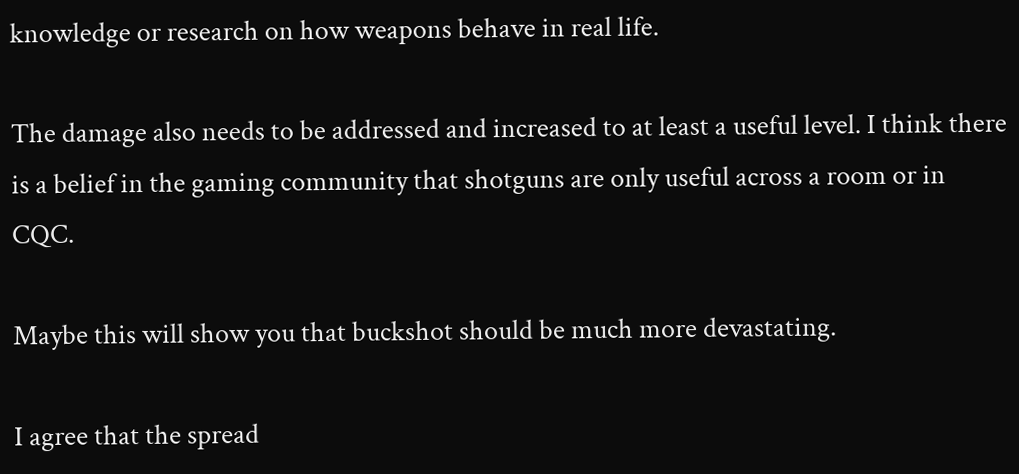knowledge or research on how weapons behave in real life.

The damage also needs to be addressed and increased to at least a useful level. I think there is a belief in the gaming community that shotguns are only useful across a room or in CQC.

Maybe this will show you that buckshot should be much more devastating.

I agree that the spread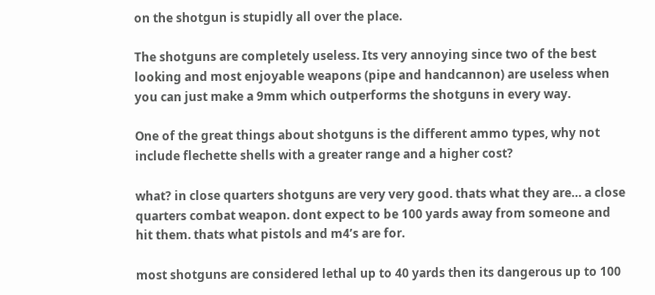on the shotgun is stupidly all over the place.

The shotguns are completely useless. Its very annoying since two of the best looking and most enjoyable weapons (pipe and handcannon) are useless when you can just make a 9mm which outperforms the shotguns in every way.

One of the great things about shotguns is the different ammo types, why not include flechette shells with a greater range and a higher cost?

what? in close quarters shotguns are very very good. thats what they are… a close quarters combat weapon. dont expect to be 100 yards away from someone and hit them. thats what pistols and m4’s are for.

most shotguns are considered lethal up to 40 yards then its dangerous up to 100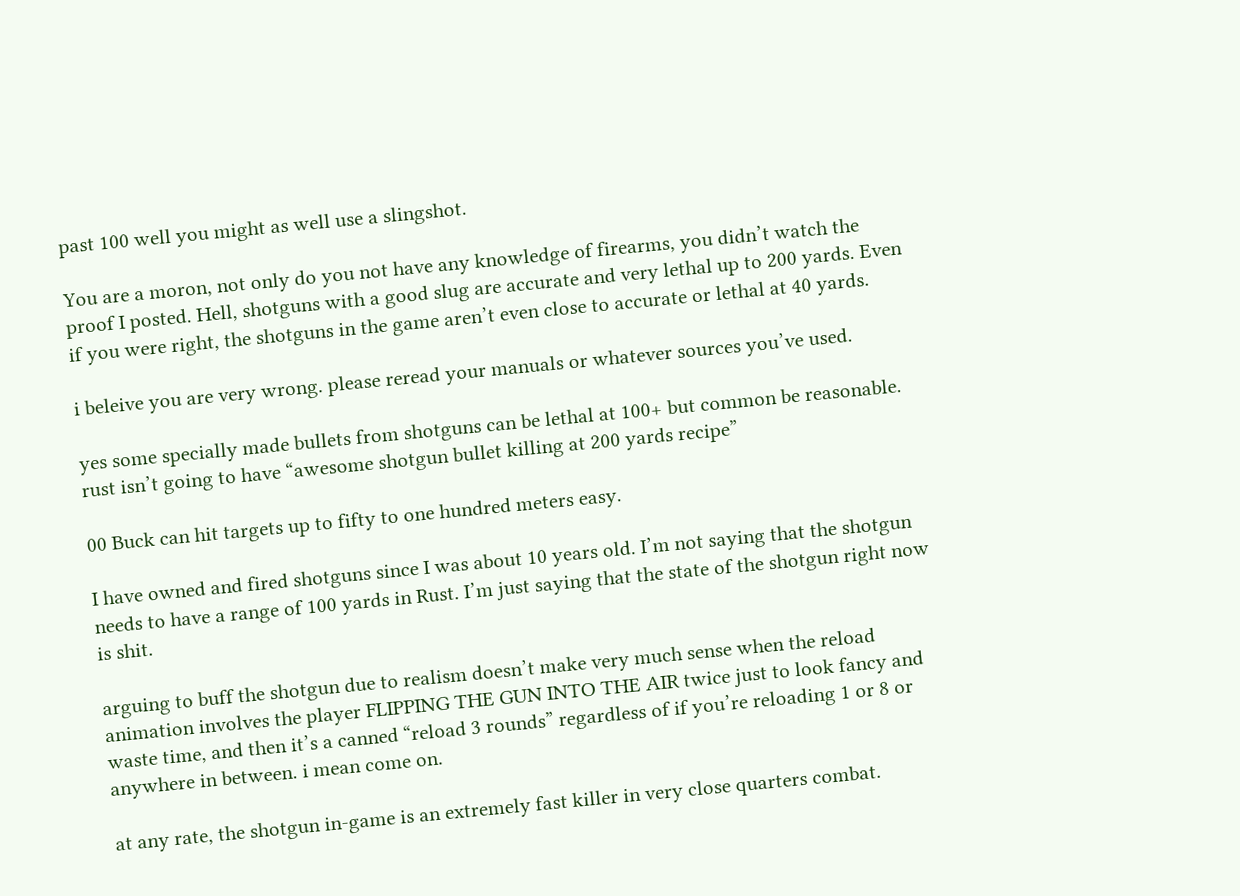past 100 well you might as well use a slingshot.

You are a moron, not only do you not have any knowledge of firearms, you didn’t watch the proof I posted. Hell, shotguns with a good slug are accurate and very lethal up to 200 yards. Even if you were right, the shotguns in the game aren’t even close to accurate or lethal at 40 yards.

i beleive you are very wrong. please reread your manuals or whatever sources you’ve used.

yes some specially made bullets from shotguns can be lethal at 100+ but common be reasonable. rust isn’t going to have “awesome shotgun bullet killing at 200 yards recipe”

00 Buck can hit targets up to fifty to one hundred meters easy.

I have owned and fired shotguns since I was about 10 years old. I’m not saying that the shotgun needs to have a range of 100 yards in Rust. I’m just saying that the state of the shotgun right now is shit.

arguing to buff the shotgun due to realism doesn’t make very much sense when the reload animation involves the player FLIPPING THE GUN INTO THE AIR twice just to look fancy and waste time, and then it’s a canned “reload 3 rounds” regardless of if you’re reloading 1 or 8 or anywhere in between. i mean come on.

at any rate, the shotgun in-game is an extremely fast killer in very close quarters combat.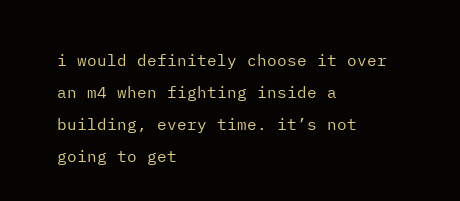i would definitely choose it over an m4 when fighting inside a building, every time. it’s not going to get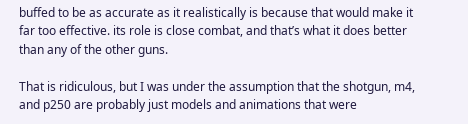buffed to be as accurate as it realistically is because that would make it far too effective. its role is close combat, and that’s what it does better than any of the other guns.

That is ridiculous, but I was under the assumption that the shotgun, m4, and p250 are probably just models and animations that were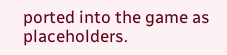ported into the game as placeholders.